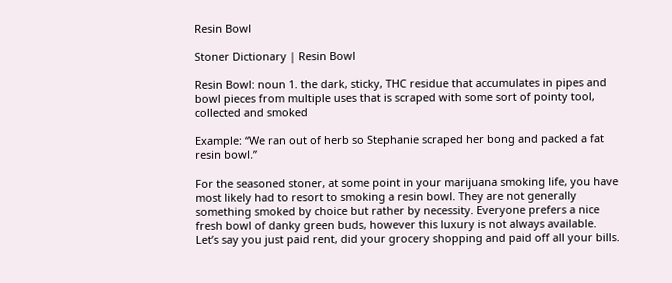Resin Bowl

Stoner Dictionary | Resin Bowl

Resin Bowl: noun 1. the dark, sticky, THC residue that accumulates in pipes and bowl pieces from multiple uses that is scraped with some sort of pointy tool, collected and smoked

Example: “We ran out of herb so Stephanie scraped her bong and packed a fat resin bowl.”

For the seasoned stoner, at some point in your marijuana smoking life, you have most likely had to resort to smoking a resin bowl. They are not generally something smoked by choice but rather by necessity. Everyone prefers a nice fresh bowl of danky green buds, however this luxury is not always available. Let’s say you just paid rent, did your grocery shopping and paid off all your bills.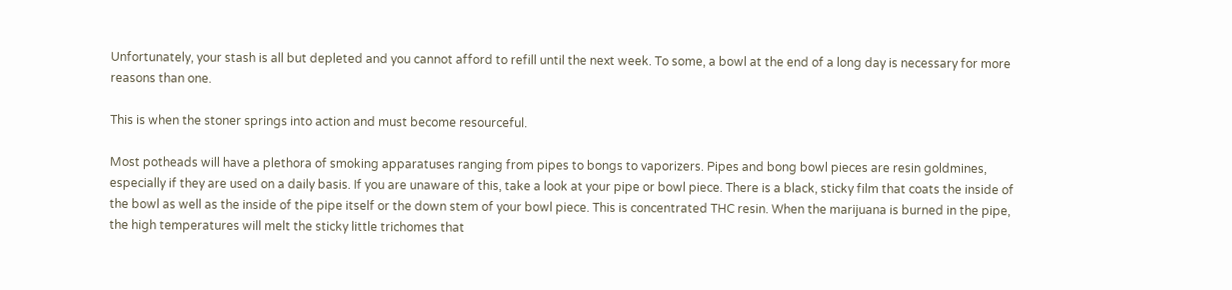Unfortunately, your stash is all but depleted and you cannot afford to refill until the next week. To some, a bowl at the end of a long day is necessary for more reasons than one.

This is when the stoner springs into action and must become resourceful.

Most potheads will have a plethora of smoking apparatuses ranging from pipes to bongs to vaporizers. Pipes and bong bowl pieces are resin goldmines, especially if they are used on a daily basis. If you are unaware of this, take a look at your pipe or bowl piece. There is a black, sticky film that coats the inside of the bowl as well as the inside of the pipe itself or the down stem of your bowl piece. This is concentrated THC resin. When the marijuana is burned in the pipe, the high temperatures will melt the sticky little trichomes that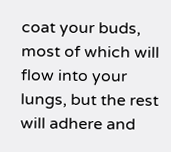coat your buds, most of which will flow into your lungs, but the rest will adhere and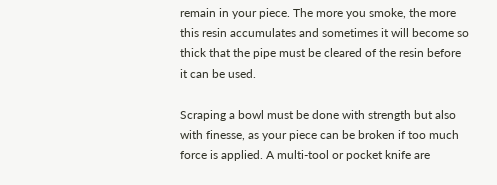remain in your piece. The more you smoke, the more this resin accumulates and sometimes it will become so thick that the pipe must be cleared of the resin before it can be used.

Scraping a bowl must be done with strength but also with finesse, as your piece can be broken if too much force is applied. A multi-tool or pocket knife are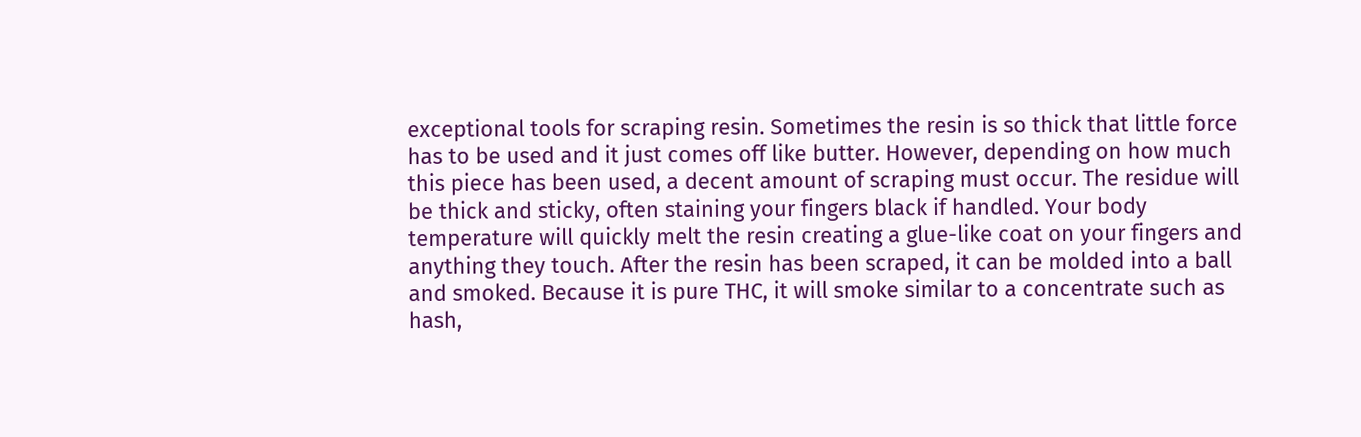exceptional tools for scraping resin. Sometimes the resin is so thick that little force has to be used and it just comes off like butter. However, depending on how much this piece has been used, a decent amount of scraping must occur. The residue will be thick and sticky, often staining your fingers black if handled. Your body temperature will quickly melt the resin creating a glue-like coat on your fingers and anything they touch. After the resin has been scraped, it can be molded into a ball and smoked. Because it is pure THC, it will smoke similar to a concentrate such as hash,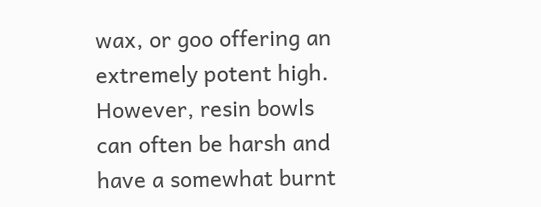wax, or goo offering an extremely potent high. However, resin bowls can often be harsh and have a somewhat burnt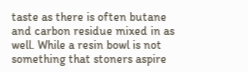taste as there is often butane and carbon residue mixed in as well. While a resin bowl is not something that stoners aspire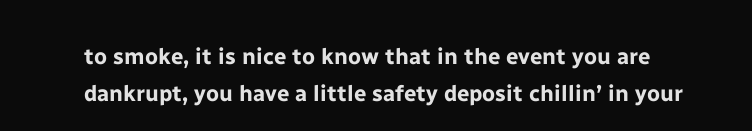to smoke, it is nice to know that in the event you are dankrupt, you have a little safety deposit chillin’ in your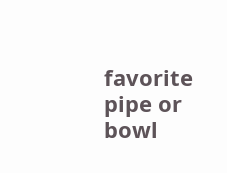favorite pipe or bowl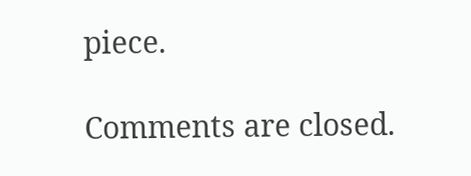piece.

Comments are closed.